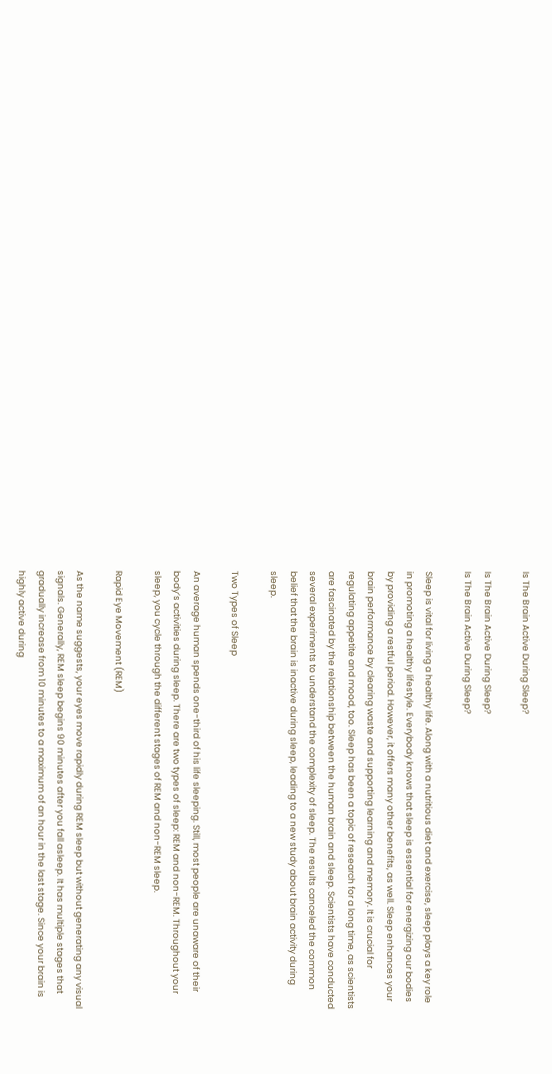Is The Brain Active During Sleep?

Is The Brain Active During Sleep?
Is The Brain Active During Sleep?

Sleep is vital for living a healthy life. Along with a nutritious diet and exercise, sleep plays a key role in promoting a healthy lifestyle. Everybody knows that sleep is essential for energizing our bodies by providing a restful period. However, it offers many other benefits, as well. Sleep enhances your brain performance by clearing waste and supporting learning and memory. It is crucial for regulating appetite and mood, too. Sleep has been a topic of research for a long time, as scientists are fascinated by the relationship between the human brain and sleep. Scientists have conducted several experiments to understand the complexity of sleep. The results canceled the common belief that the brain is inactive during sleep, leading to a new study about brain activity during sleep.

Two Types of Sleep

An average human spends one-third of his life sleeping. Still, most people are unaware of their body’s activities during sleep. There are two types of sleep: REM and non-REM. Throughout your sleep, you cycle through the different stages of REM and non-REM sleep.

Rapid Eye Movement (REM)

As the name suggests, your eyes move rapidly during REM sleep but without generating any visual signals. Generally, REM sleep begins 90 minutes after you fall asleep. It has multiple stages that gradually increase from 10 minutes to a maximum of an hour in the last stage. Since your brain is highly active during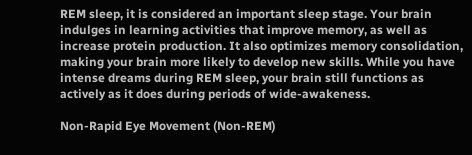REM sleep, it is considered an important sleep stage. Your brain indulges in learning activities that improve memory, as well as increase protein production. It also optimizes memory consolidation, making your brain more likely to develop new skills. While you have intense dreams during REM sleep, your brain still functions as actively as it does during periods of wide-awakeness.

Non-Rapid Eye Movement (Non-REM)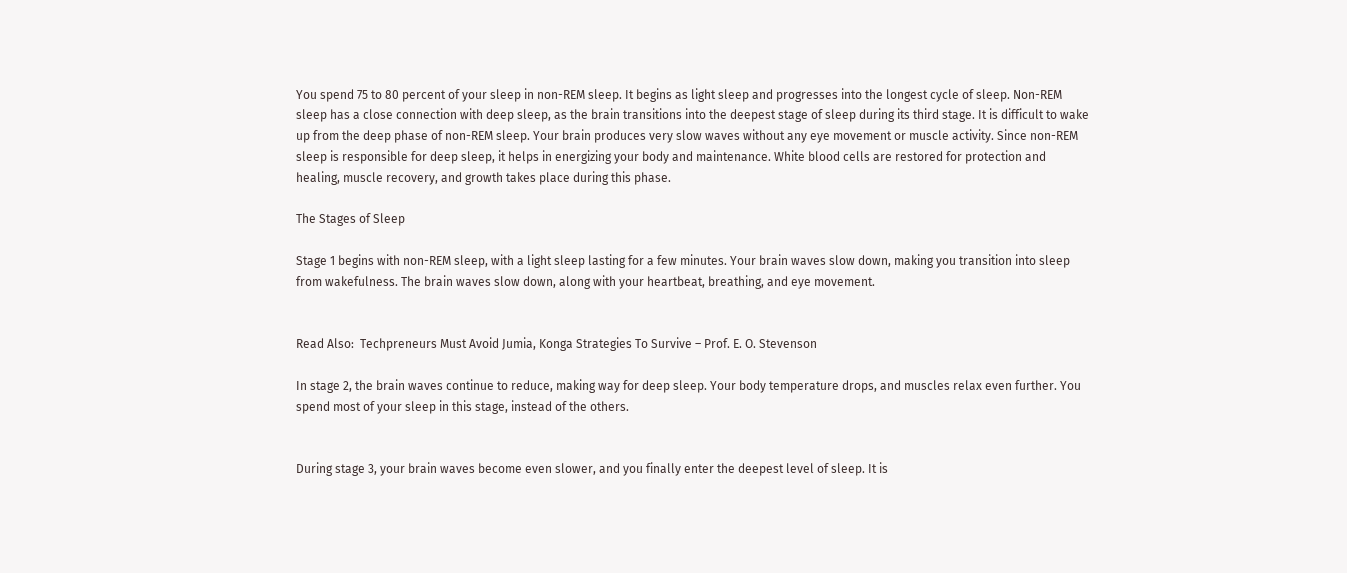You spend 75 to 80 percent of your sleep in non-REM sleep. It begins as light sleep and progresses into the longest cycle of sleep. Non-REM sleep has a close connection with deep sleep, as the brain transitions into the deepest stage of sleep during its third stage. It is difficult to wake up from the deep phase of non-REM sleep. Your brain produces very slow waves without any eye movement or muscle activity. Since non-REM sleep is responsible for deep sleep, it helps in energizing your body and maintenance. White blood cells are restored for protection and healing, muscle recovery, and growth takes place during this phase.

The Stages of Sleep

Stage 1 begins with non-REM sleep, with a light sleep lasting for a few minutes. Your brain waves slow down, making you transition into sleep from wakefulness. The brain waves slow down, along with your heartbeat, breathing, and eye movement.


Read Also:  Techpreneurs Must Avoid Jumia, Konga Strategies To Survive – Prof. E. O. Stevenson

In stage 2, the brain waves continue to reduce, making way for deep sleep. Your body temperature drops, and muscles relax even further. You spend most of your sleep in this stage, instead of the others.


During stage 3, your brain waves become even slower, and you finally enter the deepest level of sleep. It is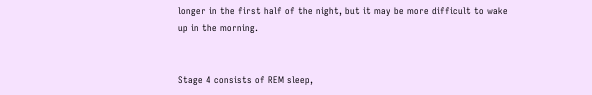longer in the first half of the night, but it may be more difficult to wake up in the morning.


Stage 4 consists of REM sleep,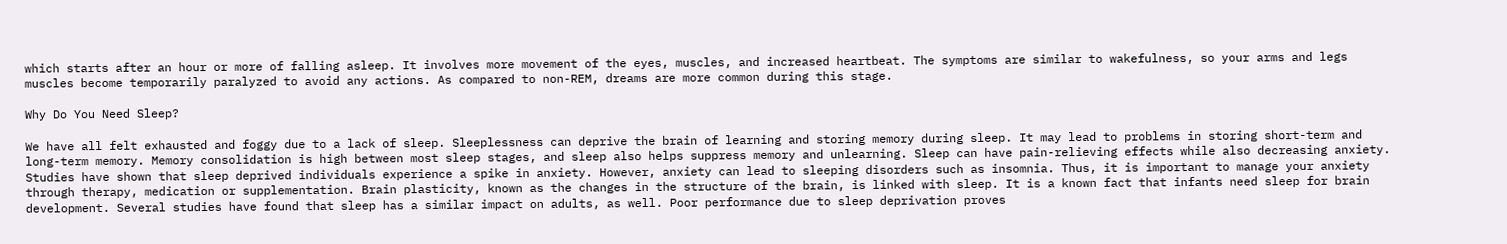which starts after an hour or more of falling asleep. It involves more movement of the eyes, muscles, and increased heartbeat. The symptoms are similar to wakefulness, so your arms and legs muscles become temporarily paralyzed to avoid any actions. As compared to non-REM, dreams are more common during this stage.

Why Do You Need Sleep?

We have all felt exhausted and foggy due to a lack of sleep. Sleeplessness can deprive the brain of learning and storing memory during sleep. It may lead to problems in storing short-term and long-term memory. Memory consolidation is high between most sleep stages, and sleep also helps suppress memory and unlearning. Sleep can have pain-relieving effects while also decreasing anxiety. Studies have shown that sleep deprived individuals experience a spike in anxiety. However, anxiety can lead to sleeping disorders such as insomnia. Thus, it is important to manage your anxiety through therapy, medication or supplementation. Brain plasticity, known as the changes in the structure of the brain, is linked with sleep. It is a known fact that infants need sleep for brain development. Several studies have found that sleep has a similar impact on adults, as well. Poor performance due to sleep deprivation proves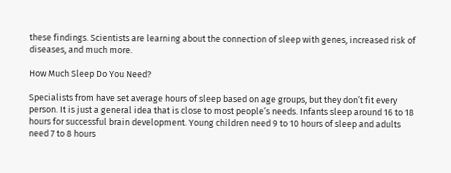these findings. Scientists are learning about the connection of sleep with genes, increased risk of diseases, and much more.

How Much Sleep Do You Need?

Specialists from have set average hours of sleep based on age groups, but they don’t fit every person. It is just a general idea that is close to most people’s needs. Infants sleep around 16 to 18 hours for successful brain development. Young children need 9 to 10 hours of sleep and adults need 7 to 8 hours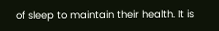of sleep to maintain their health. It is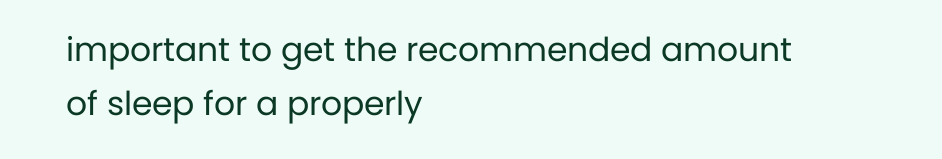important to get the recommended amount of sleep for a properly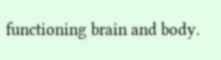functioning brain and body.